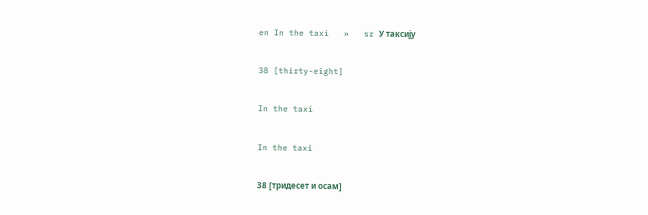en In the taxi   »   sr У таксију

38 [thirty-eight]

In the taxi

In the taxi

38 [тридесет и осам]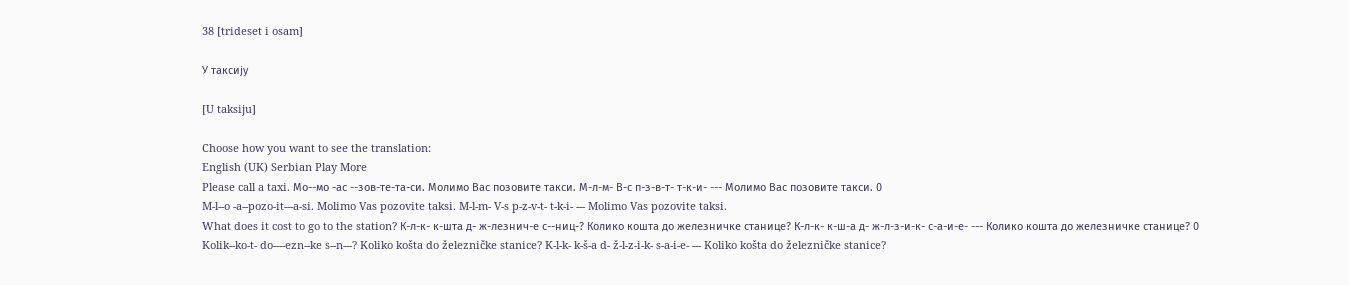38 [trideset i osam]

У таксију

[U taksiju]

Choose how you want to see the translation:
English (UK) Serbian Play More
Please call a taxi. Мо--мо -ас --зов-те-та-си. Молимо Вас позовите такси. М-л-м- В-с п-з-в-т- т-к-и- --- Молимо Вас позовите такси. 0
M-l--o -a--pozo-it---a-si. Molimo Vas pozovite taksi. M-l-m- V-s p-z-v-t- t-k-i- --- Molimo Vas pozovite taksi.
What does it cost to go to the station? К-л-к- к-шта д- ж-лезнич-е с--ниц-? Колико кошта до железничке станице? К-л-к- к-ш-а д- ж-л-з-и-к- с-а-и-е- --- Колико кошта до железничке станице? 0
Kolik--ko-t- do----ezn--ke s--n---? Koliko košta do železničke stanice? K-l-k- k-š-a d- ž-l-z-i-k- s-a-i-e- --- Koliko košta do železničke stanice?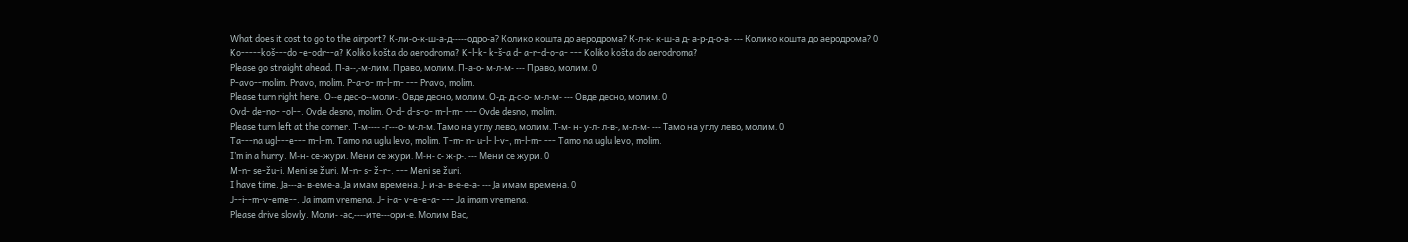What does it cost to go to the airport? К-ли-о-к-ш-а-д-----одро-а? Колико кошта до аеродрома? К-л-к- к-ш-а д- а-р-д-о-а- --- Колико кошта до аеродрома? 0
Ko-----koš---do -e-odr--a? Koliko košta do aerodroma? K-l-k- k-š-a d- a-r-d-o-a- --- Koliko košta do aerodroma?
Please go straight ahead. П-а--,-м-лим. Право, молим. П-а-о- м-л-м- --- Право, молим. 0
P-avo--molim. Pravo, molim. P-a-o- m-l-m- --- Pravo, molim.
Please turn right here. О--е дес-о--моли-. Овде десно, молим. О-д- д-с-о- м-л-м- --- Овде десно, молим. 0
Ovd- de-no- -ol--. Ovde desno, molim. O-d- d-s-o- m-l-m- --- Ovde desno, molim.
Please turn left at the corner. Т-м---- -г---о- м-л-м. Тамо на углу лево, молим. Т-м- н- у-л- л-в-, м-л-м- --- Тамо на углу лево, молим. 0
Ta---na ugl---e--- m-l-m. Tamo na uglu levo, molim. T-m- n- u-l- l-v-, m-l-m- --- Tamo na uglu levo, molim.
I’m in a hurry. М-н- се-жури. Мени се жури. М-н- с- ж-р-. --- Мени се жури. 0
M-n- se-žu-i. Meni se žuri. M-n- s- ž-r-. --- Meni se žuri.
I have time. Ја---а- в-еме-а. Ја имам времена. Ј- и-а- в-е-е-а- --- Ја имам времена. 0
J--i--m-v-eme--. Ja imam vremena. J- i-a- v-e-e-a- --- Ja imam vremena.
Please drive slowly. Моли- -ас,----ите---ори-е. Молим Вас,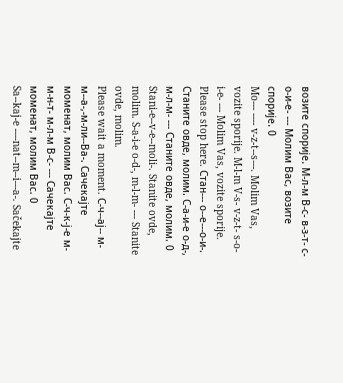возите спорије. М-л-м В-с- в-з-т- с-о-и-е- --- Молим Вас, возите спорије. 0
Mo--- ---- v-z-t--s---. Molim Vas, vozite sporije. M-l-m V-s- v-z-t- s-o-i-e- --- Molim Vas, vozite sporije.
Please stop here. Стан--- о--е---о-и-. Станите овде, молим. С-а-и-е о-д-, м-л-м- --- Станите овде, молим. 0
Stani-e--v-e--moli-. Stanite ovde, molim. S-a-i-e o-d-, m-l-m- --- Stanite ovde, molim.
Please wait a moment. С-ч--ај-- м-м--а-,-м-ли--Ва-. Сачекајте моменат, молим Вас. С-ч-к-ј-е м-м-н-т- м-л-м В-с- --- Сачекајте моменат, молим Вас. 0
Sa--kaj-e ----nat--m--i---a-. Sačekajte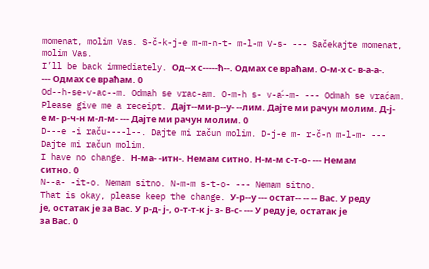momenat, molim Vas. S-č-k-j-e m-m-n-t- m-l-m V-s- --- Sačekajte momenat, molim Vas.
I’ll be back immediately. Од--х с-----ћ--. Одмах се враћам. О-м-х с- в-а-а-. --- Одмах се враћам. 0
Od--h-se-v-ac--m. Odmah se vrac-am. O-m-h s- v-a-́-m- --- Odmah se vraćam.
Please give me a receipt. Дајт--ми-р--у- --лим. Дајте ми рачун молим. Д-ј-е м- р-ч-н м-л-м- --- Дајте ми рачун молим. 0
D---e -i raču----l--. Dajte mi račun molim. D-j-e m- r-č-n m-l-m- --- Dajte mi račun molim.
I have no change. Н-ма- -итн-. Немам ситно. Н-м-м с-т-о- --- Немам ситно. 0
N--a- -it-o. Nemam sitno. N-m-m s-t-o- --- Nemam sitno.
That is okay, please keep the change. У-р--у --- остат-- -- -- Вас. У реду је, остатак је за Вас. У р-д- ј-, о-т-т-к ј- з- В-с- --- У реду је, остатак је за Вас. 0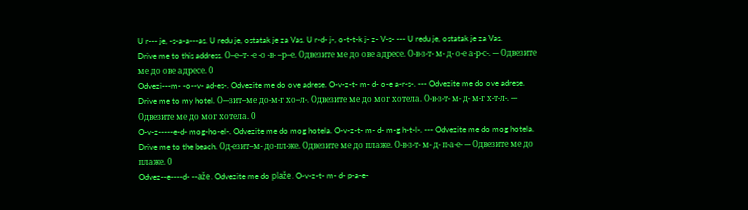U r--- je, -s-a-a---as. U redu je, ostatak je za Vas. U r-d- j-, o-t-t-k j- z- V-s- --- U redu je, ostatak je za Vas.
Drive me to this address. О--е--т- -е -о -в- --р--е. Одвезите ме до ове адресе. О-в-з-т- м- д- о-е а-р-с-. --- Одвезите ме до ове адресе. 0
Odvezi---m- -o--v- ad-es-. Odvezite me do ove adrese. O-v-z-t- m- d- o-e a-r-s-. --- Odvezite me do ove adrese.
Drive me to my hotel. О---зит--ме до-м-г хо--л-. Одвезите ме до мог хотела. О-в-з-т- м- д- м-г х-т-л-. --- Одвезите ме до мог хотела. 0
O-v-z-----e-d- mog-ho-el-. Odvezite me do mog hotela. O-v-z-t- m- d- m-g h-t-l-. --- Odvezite me do mog hotela.
Drive me to the beach. Од-езит--м- до-пл-же. Одвезите ме до плаже. О-в-з-т- м- д- п-а-е- --- Одвезите ме до плаже. 0
Odvez--e----d- --aže. Odvezite me do plaže. O-v-z-t- m- d- p-a-e-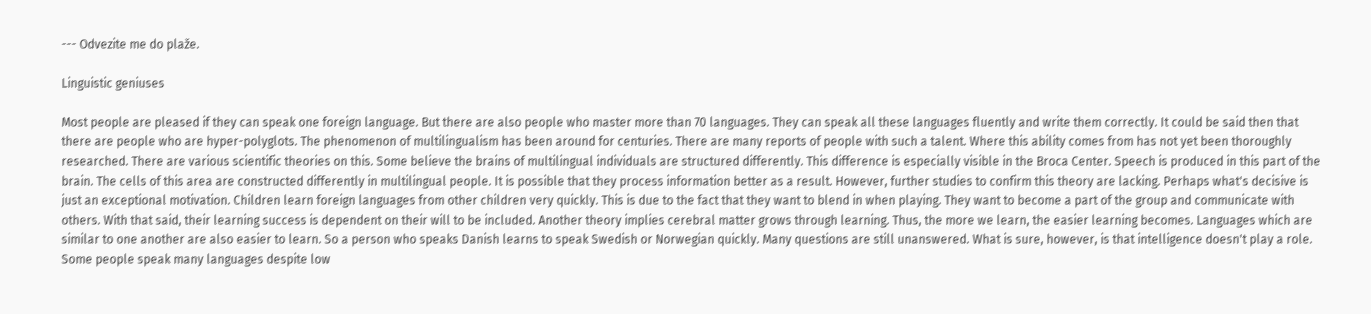--- Odvezite me do plaže.

Linguistic geniuses

Most people are pleased if they can speak one foreign language. But there are also people who master more than 70 languages. They can speak all these languages fluently and write them correctly. It could be said then that there are people who are hyper-polyglots. The phenomenon of multilingualism has been around for centuries. There are many reports of people with such a talent. Where this ability comes from has not yet been thoroughly researched. There are various scientific theories on this. Some believe the brains of multilingual individuals are structured differently. This difference is especially visible in the Broca Center. Speech is produced in this part of the brain. The cells of this area are constructed differently in multilingual people. It is possible that they process information better as a result. However, further studies to confirm this theory are lacking. Perhaps what's decisive is just an exceptional motivation. Children learn foreign languages from other children very quickly. This is due to the fact that they want to blend in when playing. They want to become a part of the group and communicate with others. With that said, their learning success is dependent on their will to be included. Another theory implies cerebral matter grows through learning. Thus, the more we learn, the easier learning becomes. Languages which are similar to one another are also easier to learn. So a person who speaks Danish learns to speak Swedish or Norwegian quickly. Many questions are still unanswered. What is sure, however, is that intelligence doesn't play a role. Some people speak many languages despite low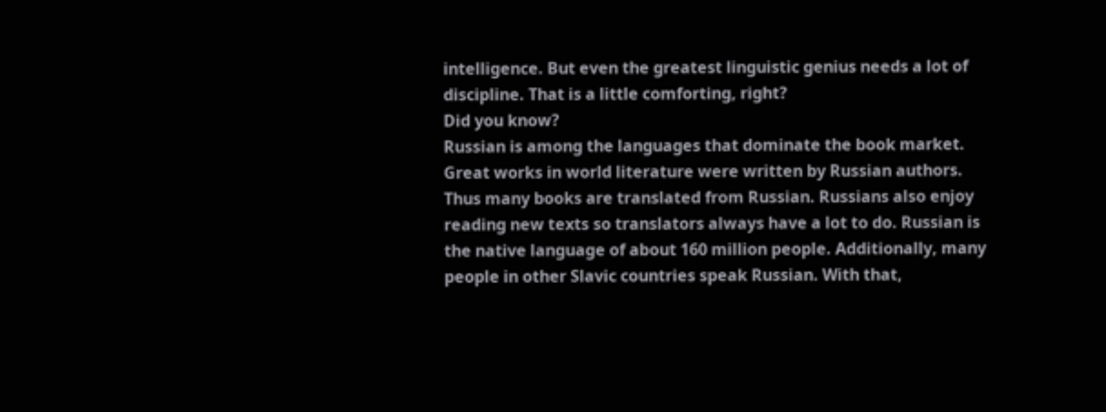intelligence. But even the greatest linguistic genius needs a lot of discipline. That is a little comforting, right?
Did you know?
Russian is among the languages that dominate the book market. Great works in world literature were written by Russian authors. Thus many books are translated from Russian. Russians also enjoy reading new texts so translators always have a lot to do. Russian is the native language of about 160 million people. Additionally, many people in other Slavic countries speak Russian. With that,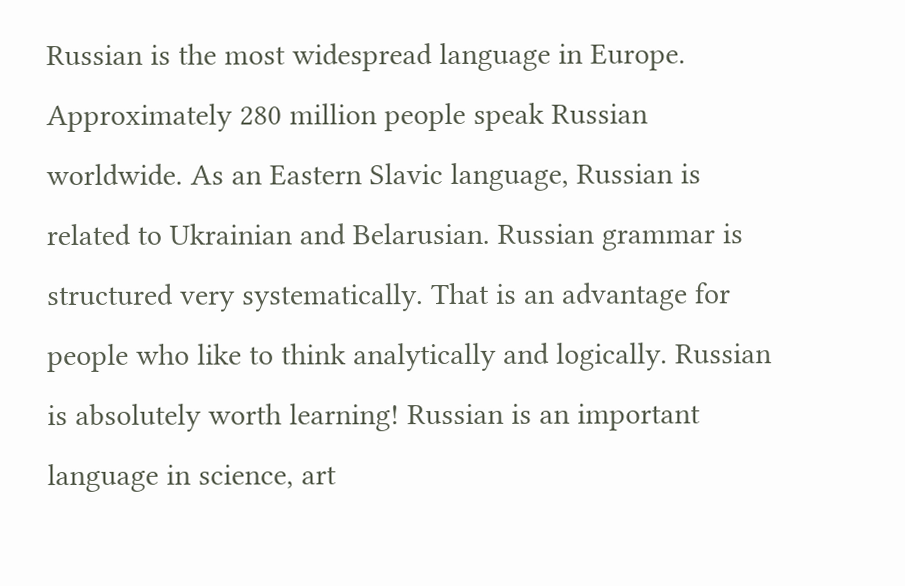Russian is the most widespread language in Europe. Approximately 280 million people speak Russian worldwide. As an Eastern Slavic language, Russian is related to Ukrainian and Belarusian. Russian grammar is structured very systematically. That is an advantage for people who like to think analytically and logically. Russian is absolutely worth learning! Russian is an important language in science, art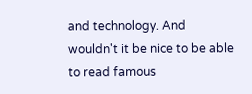and technology. And wouldn't it be nice to be able to read famous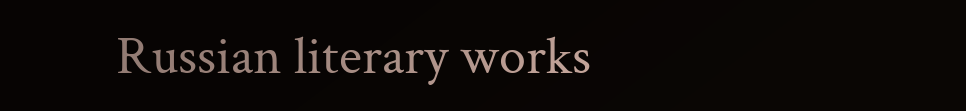Russian literary works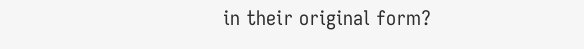in their original form?